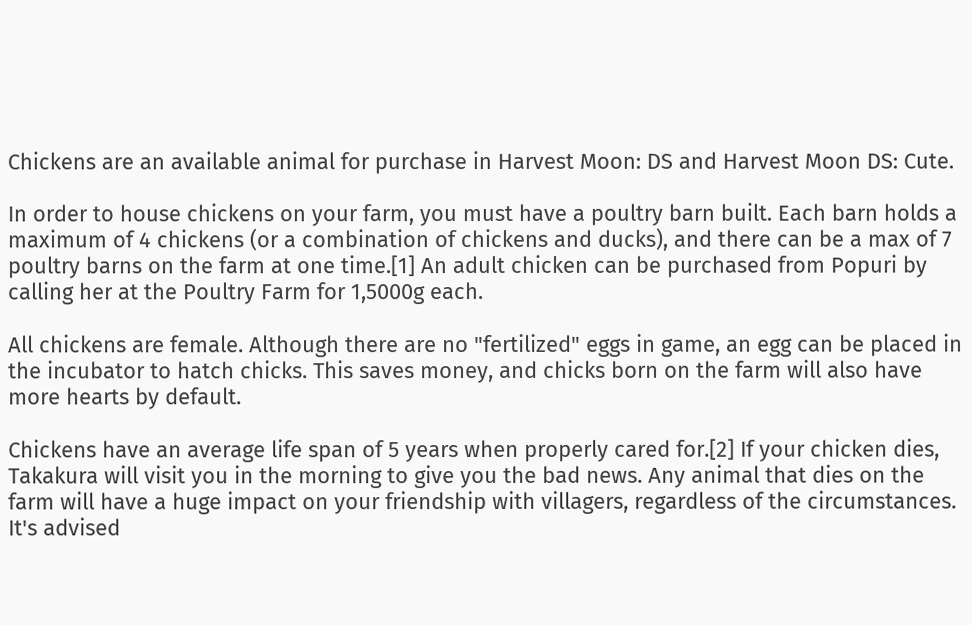Chickens are an available animal for purchase in Harvest Moon: DS and Harvest Moon DS: Cute.

In order to house chickens on your farm, you must have a poultry barn built. Each barn holds a maximum of 4 chickens (or a combination of chickens and ducks), and there can be a max of 7 poultry barns on the farm at one time.[1] An adult chicken can be purchased from Popuri by calling her at the Poultry Farm for 1,5000g each.

All chickens are female. Although there are no "fertilized" eggs in game, an egg can be placed in the incubator to hatch chicks. This saves money, and chicks born on the farm will also have more hearts by default.

Chickens have an average life span of 5 years when properly cared for.[2] If your chicken dies, Takakura will visit you in the morning to give you the bad news. Any animal that dies on the farm will have a huge impact on your friendship with villagers, regardless of the circumstances. It's advised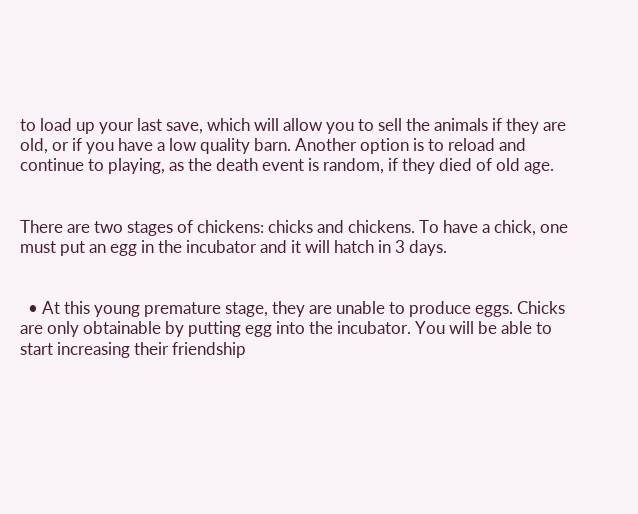to load up your last save, which will allow you to sell the animals if they are old, or if you have a low quality barn. Another option is to reload and continue to playing, as the death event is random, if they died of old age.


There are two stages of chickens: chicks and chickens. To have a chick, one must put an egg in the incubator and it will hatch in 3 days.


  • At this young premature stage, they are unable to produce eggs. Chicks are only obtainable by putting egg into the incubator. You will be able to start increasing their friendship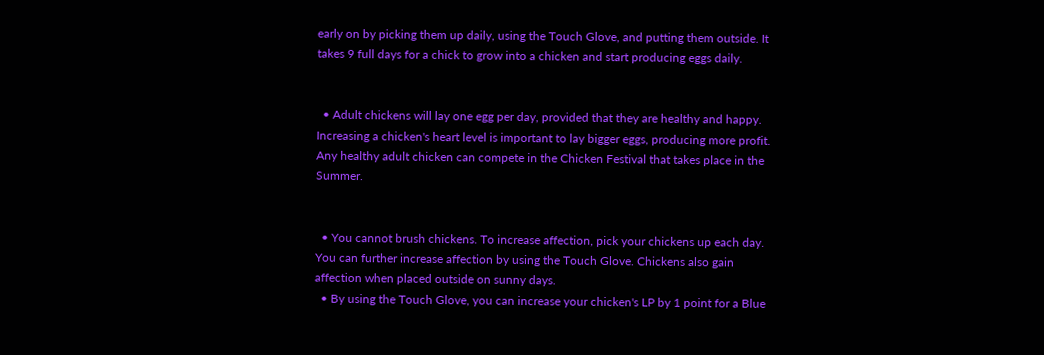early on by picking them up daily, using the Touch Glove, and putting them outside. It takes 9 full days for a chick to grow into a chicken and start producing eggs daily.


  • Adult chickens will lay one egg per day, provided that they are healthy and happy. Increasing a chicken's heart level is important to lay bigger eggs, producing more profit. Any healthy adult chicken can compete in the Chicken Festival that takes place in the Summer.


  • You cannot brush chickens. To increase affection, pick your chickens up each day. You can further increase affection by using the Touch Glove. Chickens also gain affection when placed outside on sunny days.
  • By using the Touch Glove, you can increase your chicken's LP by 1 point for a Blue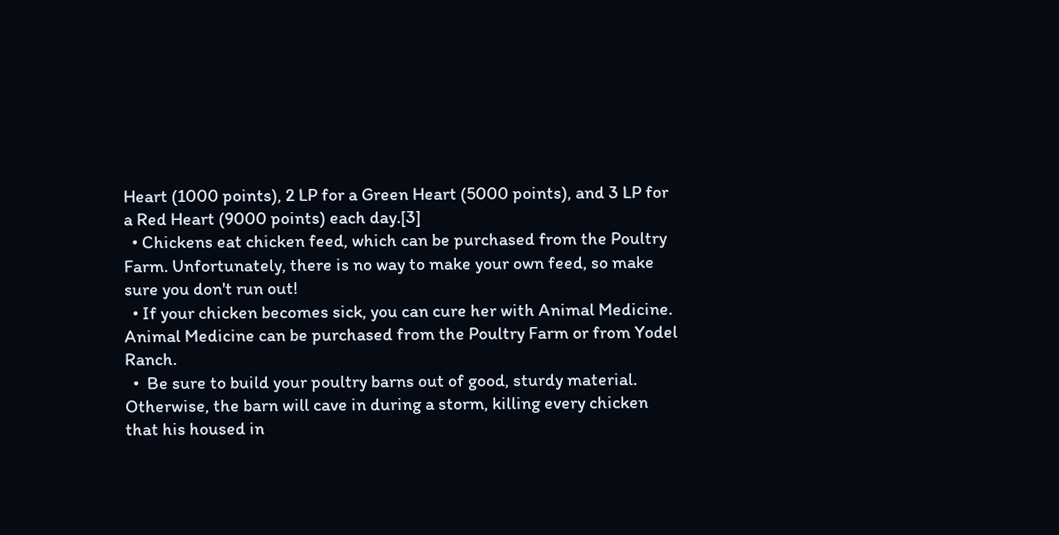Heart (1000 points), 2 LP for a Green Heart (5000 points), and 3 LP for a Red Heart (9000 points) each day.[3]
  • Chickens eat chicken feed, which can be purchased from the Poultry Farm. Unfortunately, there is no way to make your own feed, so make sure you don't run out!
  • If your chicken becomes sick, you can cure her with Animal Medicine. Animal Medicine can be purchased from the Poultry Farm or from Yodel Ranch.
  •  Be sure to build your poultry barns out of good, sturdy material. Otherwise, the barn will cave in during a storm, killing every chicken that his housed in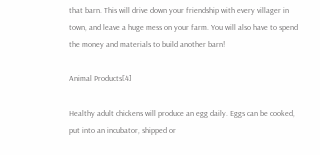that barn. This will drive down your friendship with every villager in town, and leave a huge mess on your farm. You will also have to spend the money and materials to build another barn!

Animal Products[4]

Healthy adult chickens will produce an egg daily. Eggs can be cooked, put into an incubator, shipped or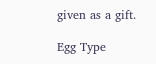given as a gift.

Egg Type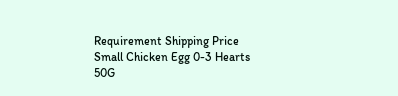Requirement Shipping Price
Small Chicken Egg 0-3 Hearts 50G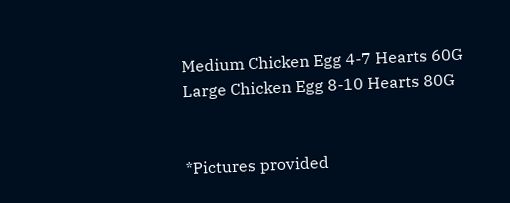Medium Chicken Egg 4-7 Hearts 60G
Large Chicken Egg 8-10 Hearts 80G


*Pictures provided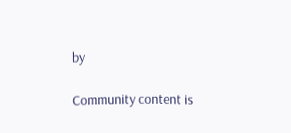by

Community content is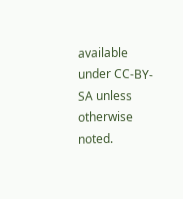available under CC-BY-SA unless otherwise noted.